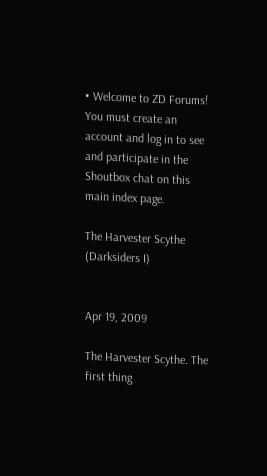• Welcome to ZD Forums! You must create an account and log in to see and participate in the Shoutbox chat on this main index page.

The Harvester Scythe (Darksiders I)


Apr 19, 2009

The Harvester Scythe. The first thing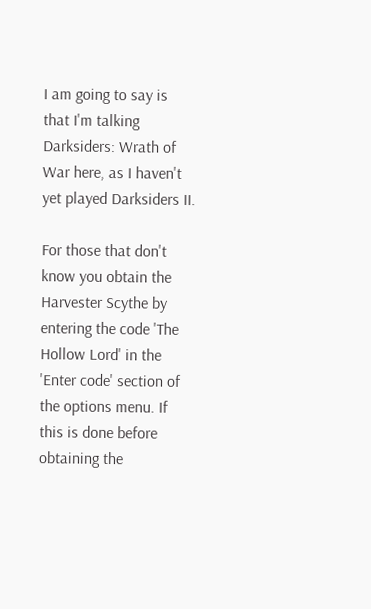I am going to say is that I'm talking Darksiders: Wrath of War here, as I haven't yet played Darksiders II.

For those that don't know you obtain the Harvester Scythe by entering the code 'The Hollow Lord' in the 'Enter code' section of the options menu. If this is done before obtaining the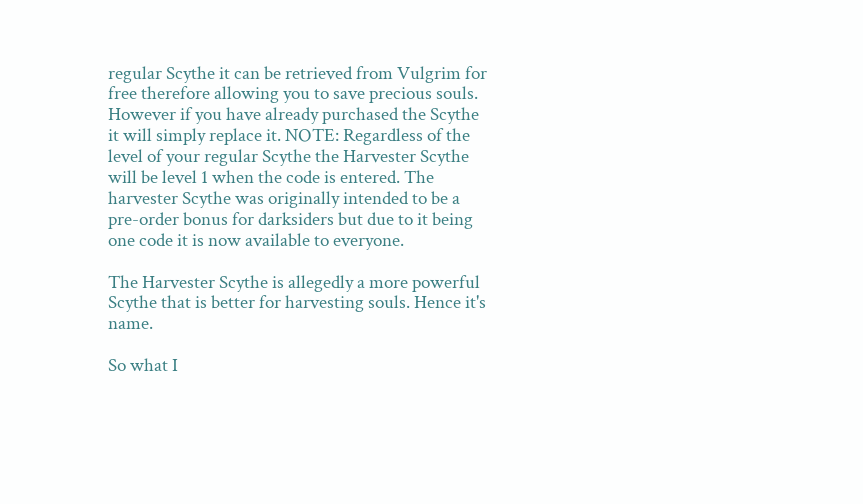regular Scythe it can be retrieved from Vulgrim for free therefore allowing you to save precious souls. However if you have already purchased the Scythe it will simply replace it. NOTE: Regardless of the level of your regular Scythe the Harvester Scythe will be level 1 when the code is entered. The harvester Scythe was originally intended to be a pre-order bonus for darksiders but due to it being one code it is now available to everyone.

The Harvester Scythe is allegedly a more powerful Scythe that is better for harvesting souls. Hence it's name.

So what I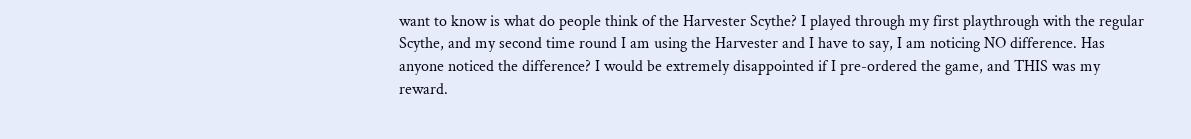want to know is what do people think of the Harvester Scythe? I played through my first playthrough with the regular Scythe, and my second time round I am using the Harvester and I have to say, I am noticing NO difference. Has anyone noticed the difference? I would be extremely disappointed if I pre-ordered the game, and THIS was my reward.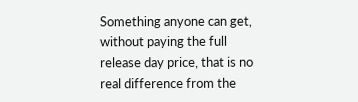Something anyone can get, without paying the full release day price, that is no real difference from the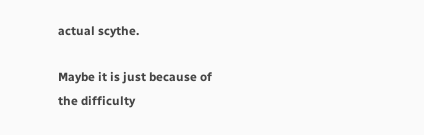actual scythe.

Maybe it is just because of the difficulty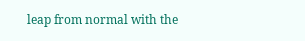leap from normal with the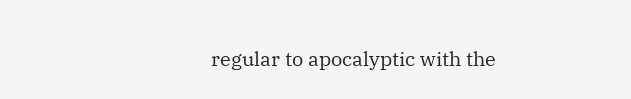regular to apocalyptic with the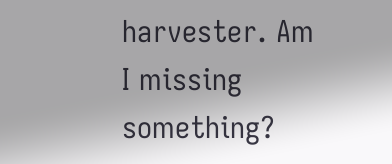harvester. Am I missing something?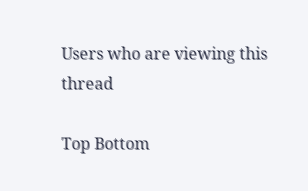Users who are viewing this thread

Top Bottom